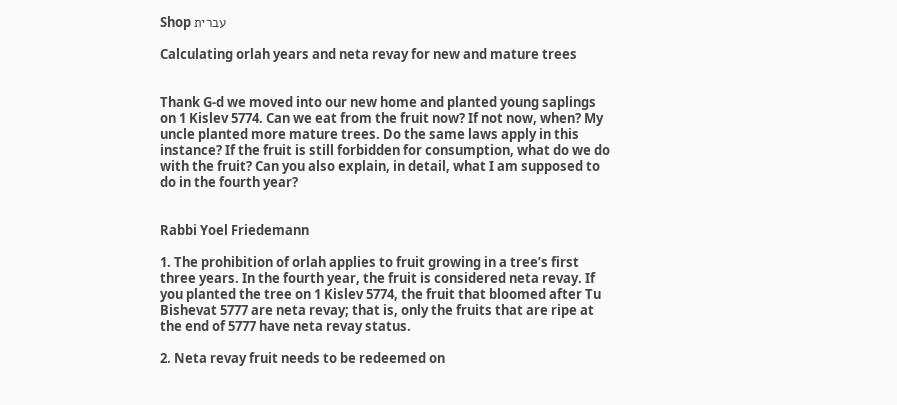Shop עברית

Calculating orlah years and neta revay for new and mature trees


Thank G-d we moved into our new home and planted young saplings on 1 Kislev 5774. Can we eat from the fruit now? If not now, when? My uncle planted more mature trees. Do the same laws apply in this instance? If the fruit is still forbidden for consumption, what do we do with the fruit? Can you also explain, in detail, what I am supposed to do in the fourth year?


Rabbi Yoel Friedemann

1. The prohibition of orlah applies to fruit growing in a tree’s first three years. In the fourth year, the fruit is considered neta revay. If you planted the tree on 1 Kislev 5774, the fruit that bloomed after Tu Bishevat 5777 are neta revay; that is, only the fruits that are ripe at the end of 5777 have neta revay status.

2. Neta revay fruit needs to be redeemed on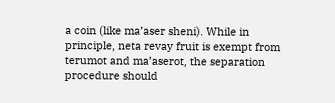a coin (like ma’aser sheni). While in principle, neta revay fruit is exempt from terumot and ma’aserot, the separation procedure should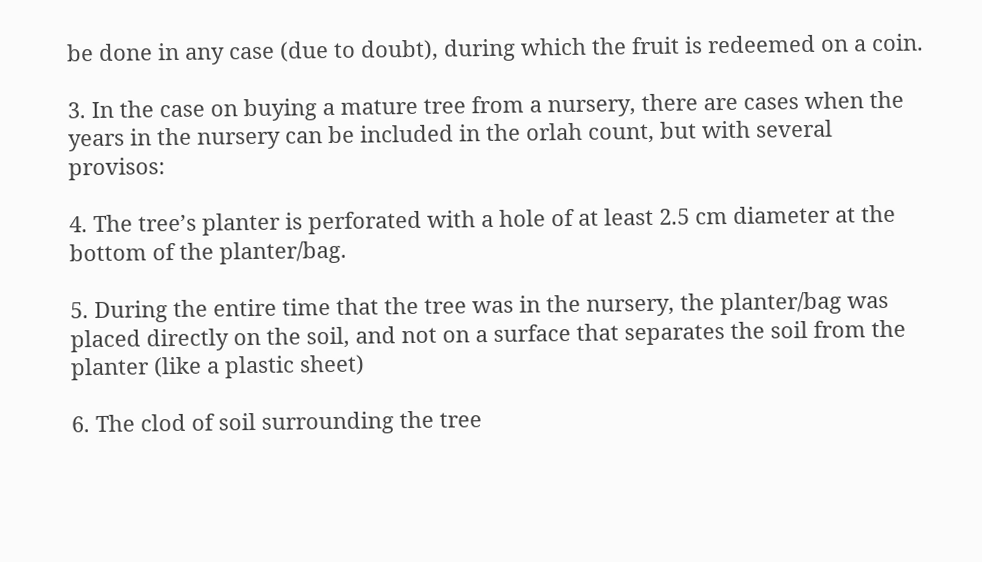be done in any case (due to doubt), during which the fruit is redeemed on a coin.

3. In the case on buying a mature tree from a nursery, there are cases when the years in the nursery can be included in the orlah count, but with several provisos:

4. The tree’s planter is perforated with a hole of at least 2.5 cm diameter at the bottom of the planter/bag.

5. During the entire time that the tree was in the nursery, the planter/bag was placed directly on the soil, and not on a surface that separates the soil from the planter (like a plastic sheet)

6. The clod of soil surrounding the tree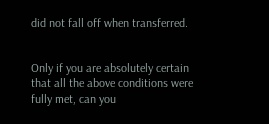did not fall off when transferred.


Only if you are absolutely certain that all the above conditions were fully met, can you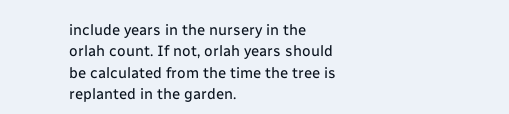include years in the nursery in the orlah count. If not, orlah years should be calculated from the time the tree is replanted in the garden.